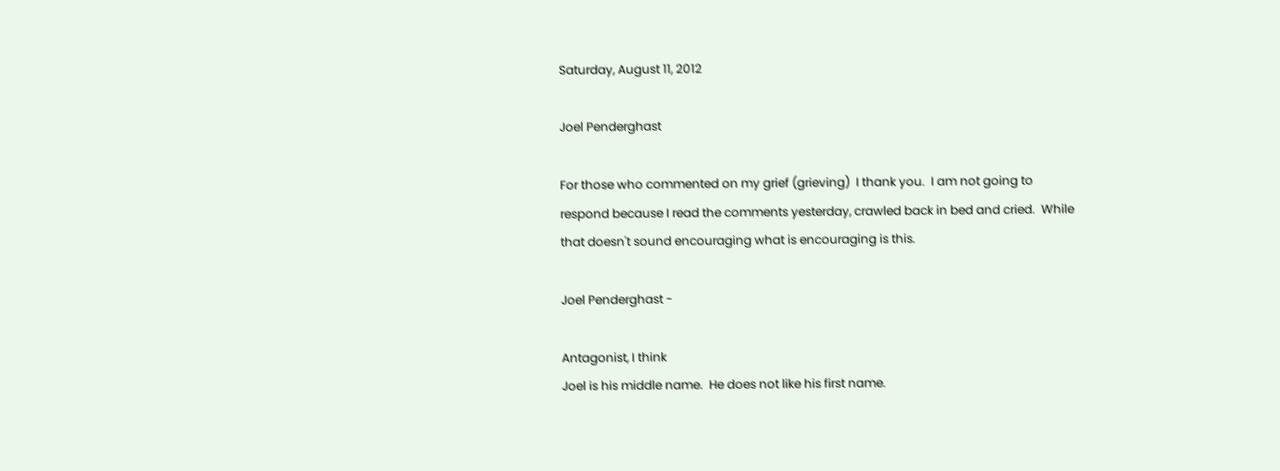Saturday, August 11, 2012

Joel Penderghast

For those who commented on my grief (grieving)  I thank you.  I am not going to respond because I read the comments yesterday, crawled back in bed and cried.  While that doesn't sound encouraging what is encouraging is this.

Joel Penderghast -

Antagonist, I think
Joel is his middle name.  He does not like his first name.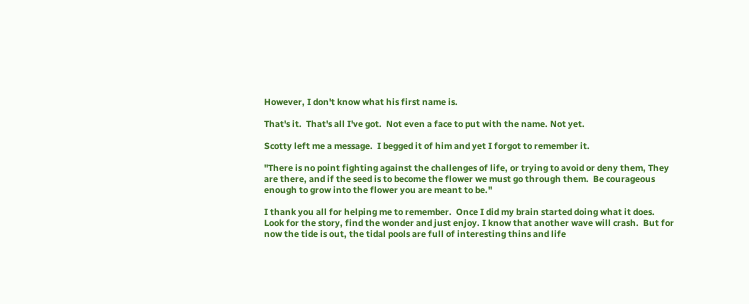However, I don't know what his first name is.

That's it.  That's all I've got.  Not even a face to put with the name. Not yet.

Scotty left me a message.  I begged it of him and yet I forgot to remember it.

"There is no point fighting against the challenges of life, or trying to avoid or deny them, They are there, and if the seed is to become the flower we must go through them.  Be courageous enough to grow into the flower you are meant to be."

I thank you all for helping me to remember.  Once I did my brain started doing what it does.  Look for the story, find the wonder and just enjoy. I know that another wave will crash.  But for now the tide is out, the tidal pools are full of interesting thins and life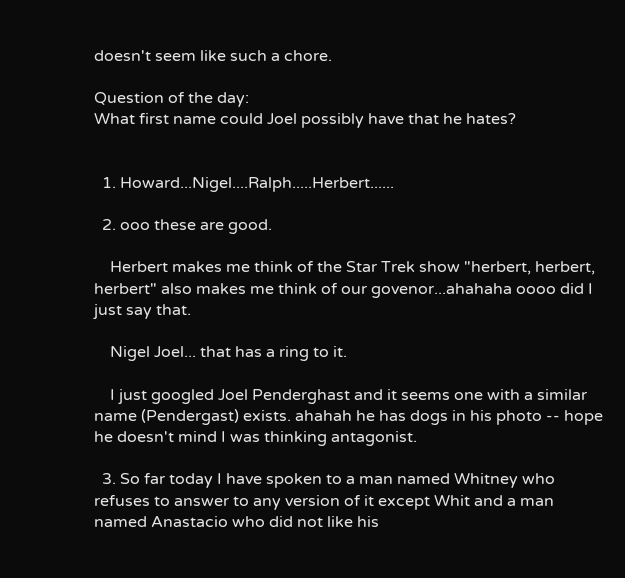doesn't seem like such a chore.

Question of the day:
What first name could Joel possibly have that he hates?


  1. Howard...Nigel....Ralph.....Herbert......

  2. ooo these are good.

    Herbert makes me think of the Star Trek show "herbert, herbert, herbert" also makes me think of our govenor...ahahaha oooo did I just say that.

    Nigel Joel... that has a ring to it.

    I just googled Joel Penderghast and it seems one with a similar name (Pendergast) exists. ahahah he has dogs in his photo -- hope he doesn't mind I was thinking antagonist.

  3. So far today I have spoken to a man named Whitney who refuses to answer to any version of it except Whit and a man named Anastacio who did not like his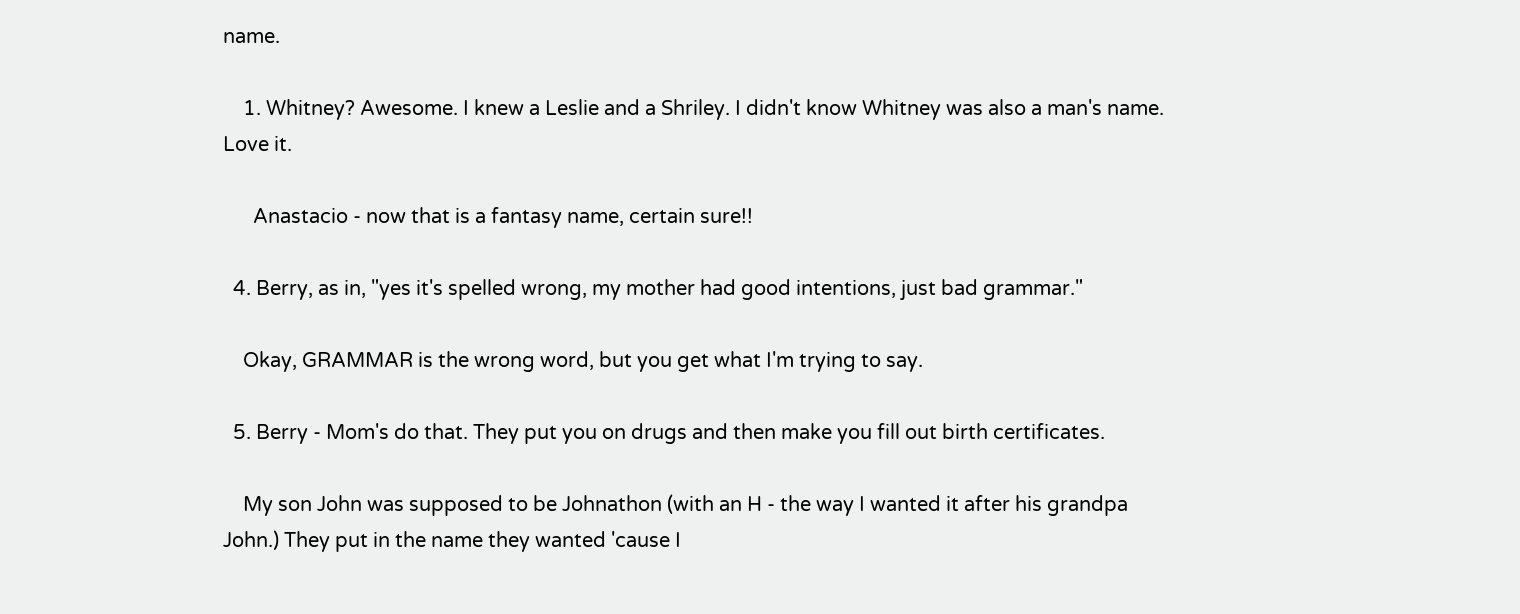name.

    1. Whitney? Awesome. I knew a Leslie and a Shriley. I didn't know Whitney was also a man's name. Love it.

      Anastacio - now that is a fantasy name, certain sure!!

  4. Berry, as in, "yes it's spelled wrong, my mother had good intentions, just bad grammar."

    Okay, GRAMMAR is the wrong word, but you get what I'm trying to say.

  5. Berry - Mom's do that. They put you on drugs and then make you fill out birth certificates.

    My son John was supposed to be Johnathon (with an H - the way I wanted it after his grandpa John.) They put in the name they wanted 'cause I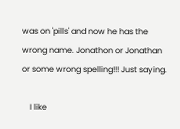was on 'pills' and now he has the wrong name. Jonathon or Jonathan or some wrong spelling!!! Just saying.

    I like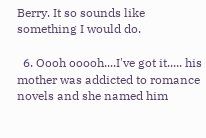Berry. It so sounds like something I would do.

  6. Oooh ooooh....I've got it..... his mother was addicted to romance novels and she named him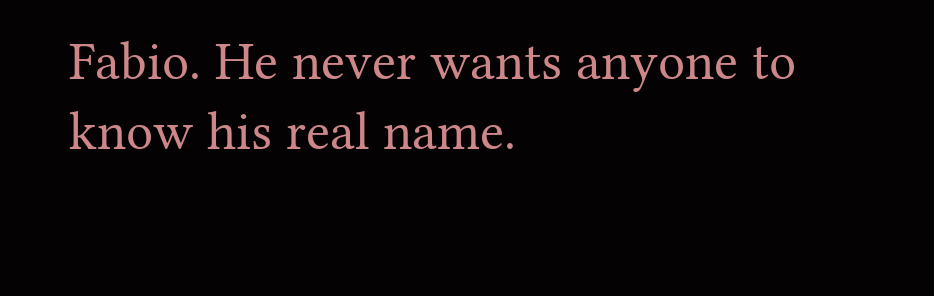Fabio. He never wants anyone to know his real name.